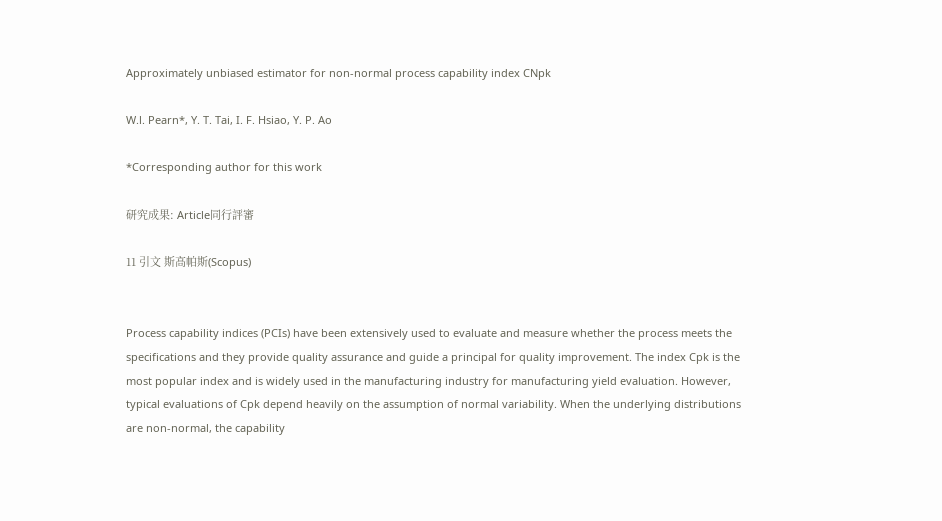Approximately unbiased estimator for non-normal process capability index CNpk

W.l. Pearn*, Y. T. Tai, I. F. Hsiao, Y. P. Ao

*Corresponding author for this work

研究成果: Article同行評審

11 引文 斯高帕斯(Scopus)


Process capability indices (PCIs) have been extensively used to evaluate and measure whether the process meets the specifications and they provide quality assurance and guide a principal for quality improvement. The index Cpk is the most popular index and is widely used in the manufacturing industry for manufacturing yield evaluation. However, typical evaluations of Cpk depend heavily on the assumption of normal variability. When the underlying distributions are non-normal, the capability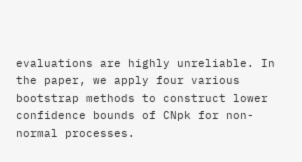evaluations are highly unreliable. In the paper, we apply four various bootstrap methods to construct lower confidence bounds of CNpk for non-normal processes.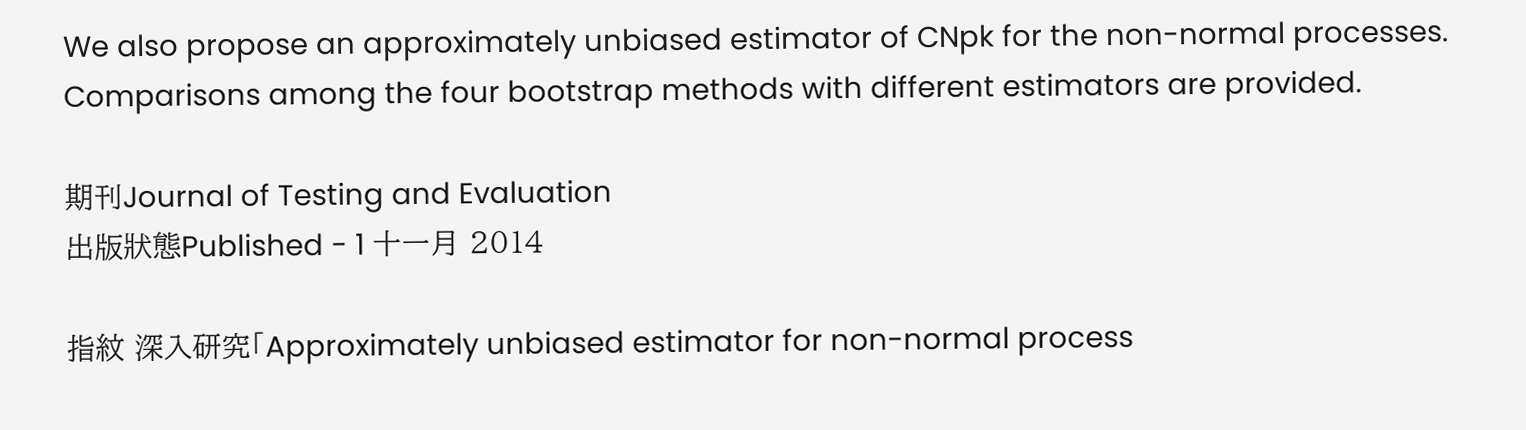We also propose an approximately unbiased estimator of CNpk for the non-normal processes. Comparisons among the four bootstrap methods with different estimators are provided.

期刊Journal of Testing and Evaluation
出版狀態Published - 1 十一月 2014

指紋 深入研究「Approximately unbiased estimator for non-normal process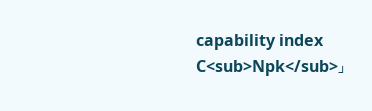capability index C<sub>Npk</sub>」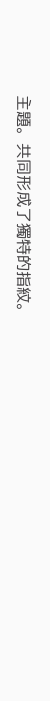主題。共同形成了獨特的指紋。